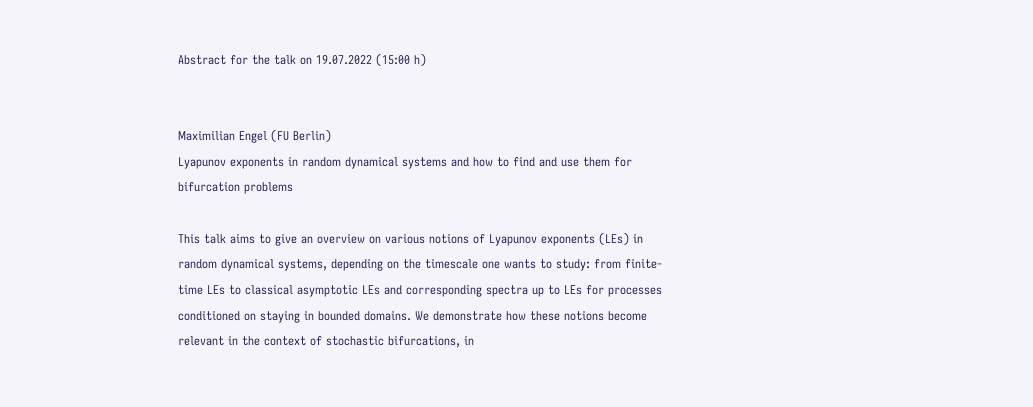Abstract for the talk on 19.07.2022 (15:00 h)


Maximilian Engel (FU Berlin)
Lyapunov exponents in random dynamical systems and how to find and use them for bifurcation problems

This talk aims to give an overview on various notions of Lyapunov exponents (LEs) in random dynamical systems, depending on the timescale one wants to study: from finite-time LEs to classical asymptotic LEs and corresponding spectra up to LEs for processes conditioned on staying in bounded domains. We demonstrate how these notions become relevant in the context of stochastic bifurcations, in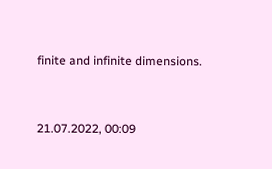finite and infinite dimensions.


21.07.2022, 00:09